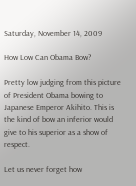Saturday, November 14, 2009

How Low Can Obama Bow?

Pretty low judging from this picture of President Obama bowing to Japanese Emperor Akihito. This is the kind of bow an inferior would give to his superior as a show of respect.

Let us never forget how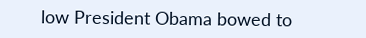low President Obama bowed to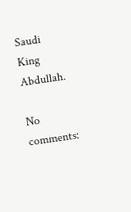Saudi King Abdullah.

No comments: